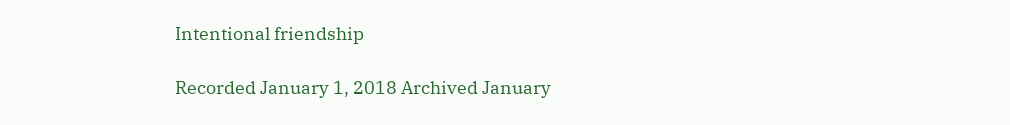Intentional friendship

Recorded January 1, 2018 Archived January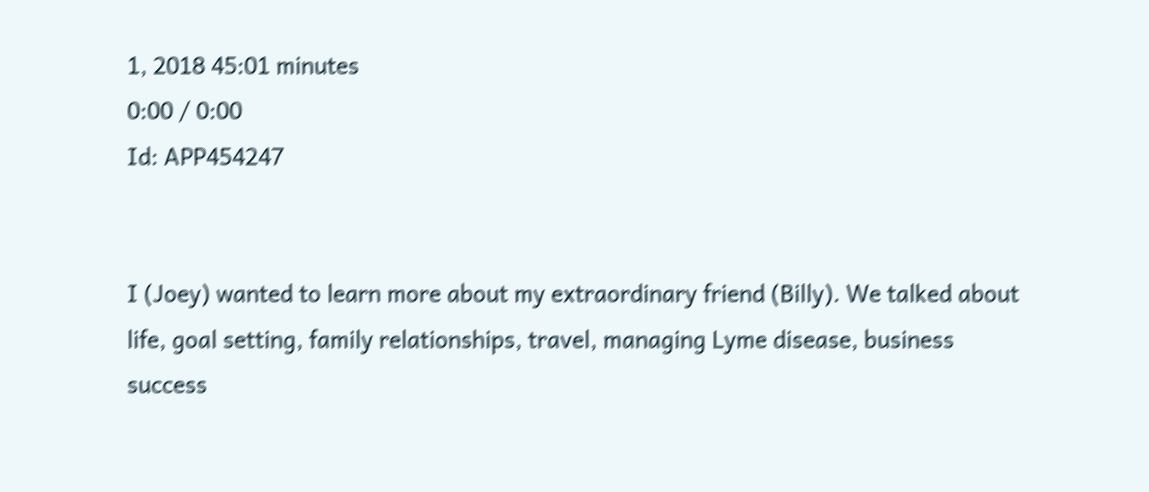1, 2018 45:01 minutes
0:00 / 0:00
Id: APP454247


I (Joey) wanted to learn more about my extraordinary friend (Billy). We talked about life, goal setting, family relationships, travel, managing Lyme disease, business success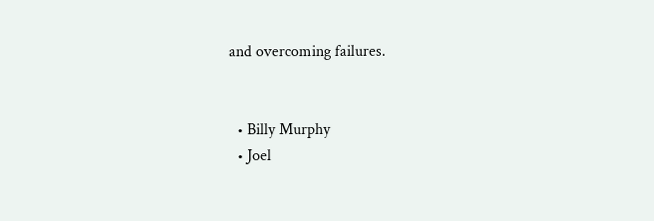and overcoming failures.


  • Billy Murphy
  • Joel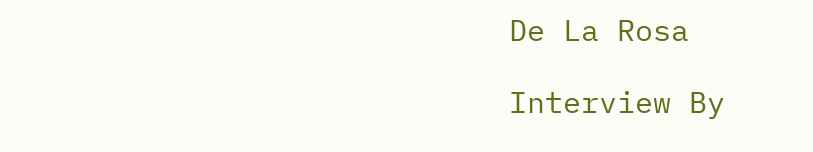De La Rosa

Interview By